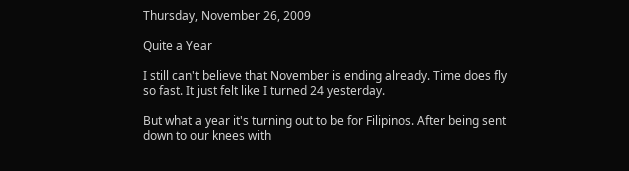Thursday, November 26, 2009

Quite a Year

I still can't believe that November is ending already. Time does fly so fast. It just felt like I turned 24 yesterday.

But what a year it's turning out to be for Filipinos. After being sent down to our knees with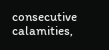consecutive calamities,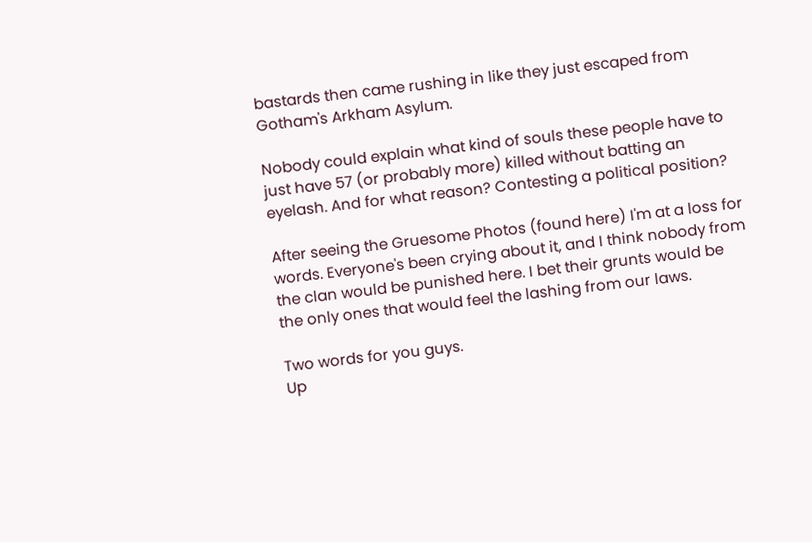bastards then came rushing in like they just escaped from Gotham's Arkham Asylum.

Nobody could explain what kind of souls these people have to just have 57 (or probably more) killed without batting an eyelash. And for what reason? Contesting a political position?

After seeing the Gruesome Photos (found here) I'm at a loss for words. Everyone's been crying about it, and I think nobody from the clan would be punished here. I bet their grunts would be the only ones that would feel the lashing from our laws.

Two words for you guys.
Up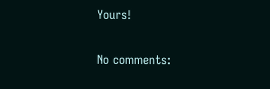Yours!

No comments: